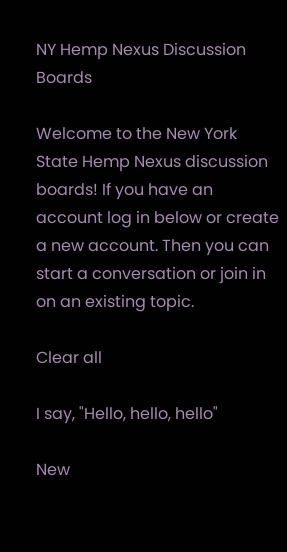NY Hemp Nexus Discussion Boards

Welcome to the New York State Hemp Nexus discussion boards! If you have an account log in below or create a new account. Then you can start a conversation or join in on an existing topic.

Clear all

I say, "Hello, hello, hello"

New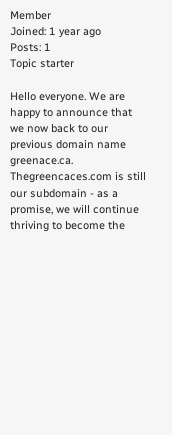Member
Joined: 1 year ago
Posts: 1
Topic starter

Hello everyone. We are happy to announce that we now back to our previous domain name greenace.ca. Thegreencaces.com is still our subdomain - as a promise, we will continue thriving to become the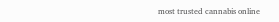most trusted cannabis online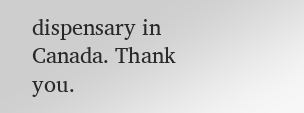dispensary in Canada. Thank you.